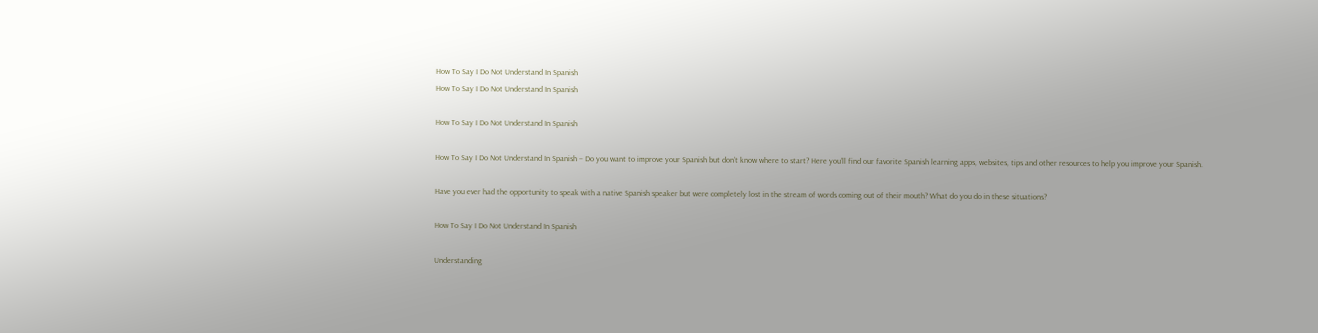How To Say I Do Not Understand In Spanish
How To Say I Do Not Understand In Spanish

How To Say I Do Not Understand In Spanish

How To Say I Do Not Understand In Spanish – Do you want to improve your Spanish but don’t know where to start? Here you’ll find our favorite Spanish learning apps, websites, tips and other resources to help you improve your Spanish.

Have you ever had the opportunity to speak with a native Spanish speaker but were completely lost in the stream of words coming out of their mouth? What do you do in these situations?

How To Say I Do Not Understand In Spanish

Understanding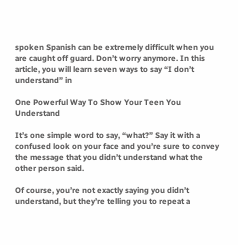spoken Spanish can be extremely difficult when you are caught off guard. Don’t worry anymore. In this article, you will learn seven ways to say “I don’t understand” in

One Powerful Way To Show Your Teen You Understand

It’s one simple word to say, “what?” Say it with a confused look on your face and you’re sure to convey the message that you didn’t understand what the other person said.

Of course, you’re not exactly saying you didn’t understand, but they’re telling you to repeat a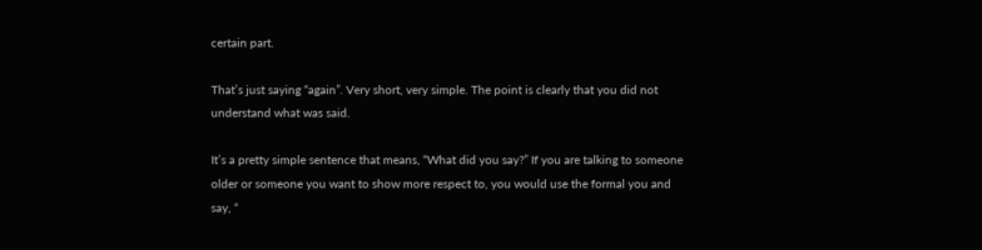certain part.

That’s just saying “again”. Very short, very simple. The point is clearly that you did not understand what was said.

It’s a pretty simple sentence that means, “What did you say?” If you are talking to someone older or someone you want to show more respect to, you would use the formal you and say, “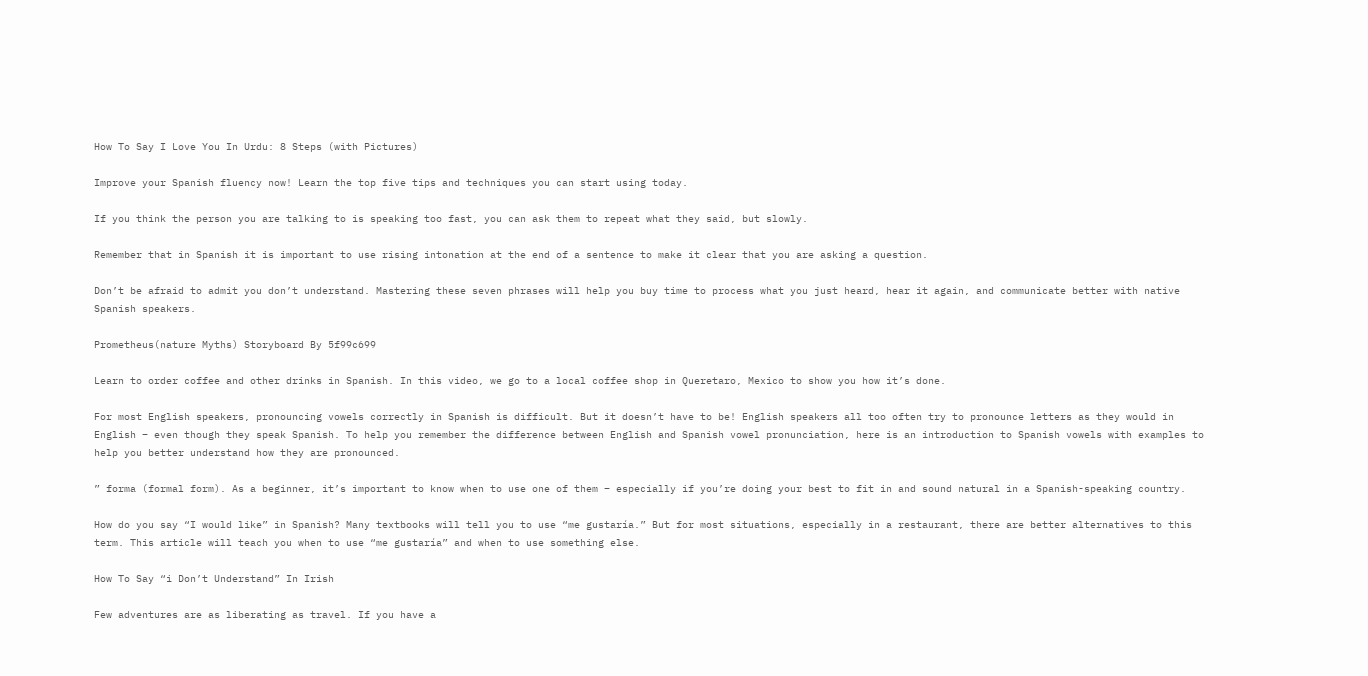How To Say I Love You In Urdu: 8 Steps (with Pictures)

Improve your Spanish fluency now! Learn the top five tips and techniques you can start using today.

If you think the person you are talking to is speaking too fast, you can ask them to repeat what they said, but slowly.

Remember that in Spanish it is important to use rising intonation at the end of a sentence to make it clear that you are asking a question.

Don’t be afraid to admit you don’t understand. Mastering these seven phrases will help you buy time to process what you just heard, hear it again, and communicate better with native Spanish speakers.

Prometheus(nature Myths) Storyboard By 5f99c699

Learn to order coffee and other drinks in Spanish. In this video, we go to a local coffee shop in Queretaro, Mexico to show you how it’s done.

For most English speakers, pronouncing vowels correctly in Spanish is difficult. But it doesn’t have to be! English speakers all too often try to pronounce letters as they would in English – even though they speak Spanish. To help you remember the difference between English and Spanish vowel pronunciation, here is an introduction to Spanish vowels with examples to help you better understand how they are pronounced.

” forma (formal form). As a beginner, it’s important to know when to use one of them – especially if you’re doing your best to fit in and sound natural in a Spanish-speaking country.

How do you say “I would like” in Spanish? Many textbooks will tell you to use “me gustaría.” But for most situations, especially in a restaurant, there are better alternatives to this term. This article will teach you when to use “me gustaría” and when to use something else.

How To Say “i Don’t Understand” In Irish

Few adventures are as liberating as travel. If you have a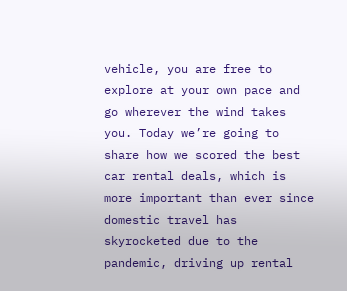vehicle, you are free to explore at your own pace and go wherever the wind takes you. Today we’re going to share how we scored the best car rental deals, which is more important than ever since domestic travel has skyrocketed due to the pandemic, driving up rental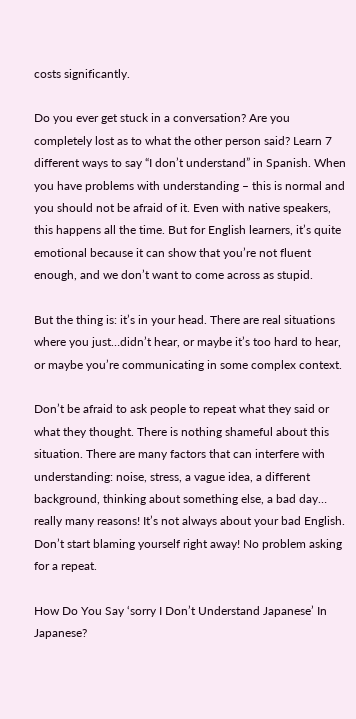costs significantly.

Do you ever get stuck in a conversation? Are you completely lost as to what the other person said? Learn 7 different ways to say “I don’t understand” in Spanish. When you have problems with understanding – this is normal and you should not be afraid of it. Even with native speakers, this happens all the time. But for English learners, it’s quite emotional because it can show that you’re not fluent enough, and we don’t want to come across as stupid.

But the thing is: it’s in your head. There are real situations where you just…didn’t hear, or maybe it’s too hard to hear, or maybe you’re communicating in some complex context.

Don’t be afraid to ask people to repeat what they said or what they thought. There is nothing shameful about this situation. There are many factors that can interfere with understanding: noise, stress, a vague idea, a different background, thinking about something else, a bad day… really many reasons! It’s not always about your bad English. Don’t start blaming yourself right away! No problem asking for a repeat.

How Do You Say ‘sorry I Don’t Understand Japanese’ In Japanese?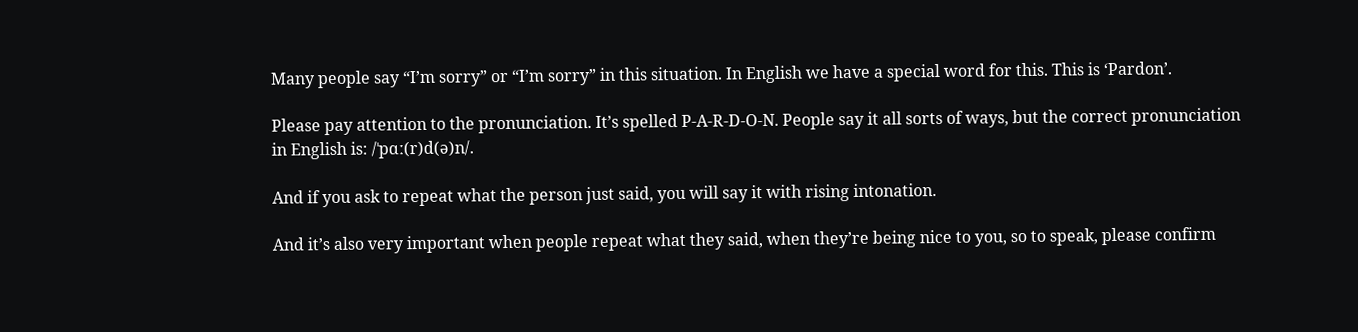Many people say “I’m sorry” or “I’m sorry” in this situation. In English we have a special word for this. This is ‘Pardon’.

Please pay attention to the pronunciation. It’s spelled P-A-R-D-O-N. People say it all sorts of ways, but the correct pronunciation in English is: /ˈpɑː(r)d(ə)n/.

And if you ask to repeat what the person just said, you will say it with rising intonation.

And it’s also very important when people repeat what they said, when they’re being nice to you, so to speak, please confirm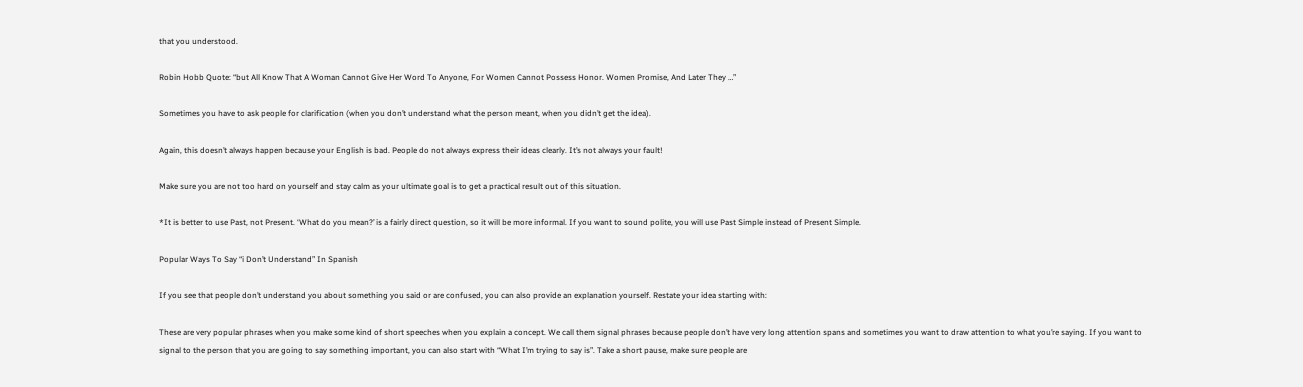that you understood.

Robin Hobb Quote: “but All Know That A Woman Cannot Give Her Word To Anyone, For Women Cannot Possess Honor. Women Promise, And Later They …”

Sometimes you have to ask people for clarification (when you don’t understand what the person meant, when you didn’t get the idea).

Again, this doesn’t always happen because your English is bad. People do not always express their ideas clearly. It’s not always your fault!

Make sure you are not too hard on yourself and stay calm as your ultimate goal is to get a practical result out of this situation.

*It is better to use Past, not Present. ‘What do you mean?’ is a fairly direct question, so it will be more informal. If you want to sound polite, you will use Past Simple instead of Present Simple.

Popular Ways To Say “i Don’t Understand” In Spanish

If you see that people don’t understand you about something you said or are confused, you can also provide an explanation yourself. Restate your idea starting with:

These are very popular phrases when you make some kind of short speeches when you explain a concept. We call them signal phrases because people don’t have very long attention spans and sometimes you want to draw attention to what you’re saying. If you want to signal to the person that you are going to say something important, you can also start with “What I’m trying to say is”. Take a short pause, make sure people are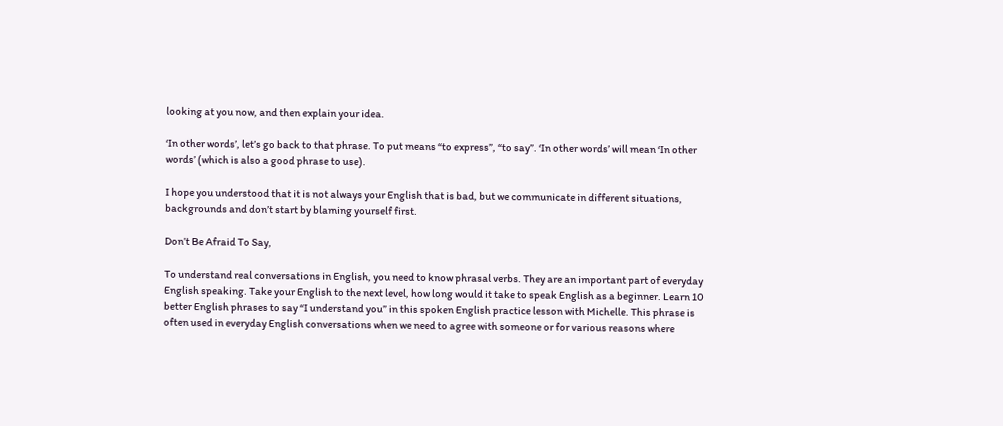looking at you now, and then explain your idea.

‘In other words’, let’s go back to that phrase. To put means “to express”, “to say”. ‘In other words’ will mean ‘In other words’ (which is also a good phrase to use).

I hope you understood that it is not always your English that is bad, but we communicate in different situations, backgrounds and don’t start by blaming yourself first.

Don’t Be Afraid To Say,

To understand real conversations in English, you need to know phrasal verbs. They are an important part of everyday English speaking. Take your English to the next level, how long would it take to speak English as a beginner. Learn 10 better English phrases to say “I understand you” in this spoken English practice lesson with Michelle. This phrase is often used in everyday English conversations when we need to agree with someone or for various reasons where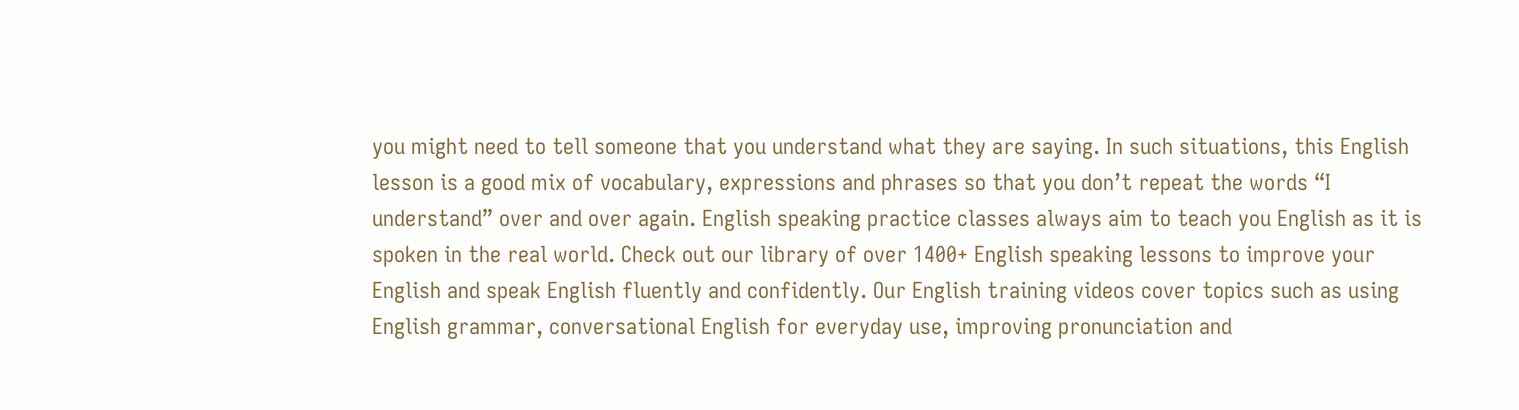you might need to tell someone that you understand what they are saying. In such situations, this English lesson is a good mix of vocabulary, expressions and phrases so that you don’t repeat the words “I understand” over and over again. English speaking practice classes always aim to teach you English as it is spoken in the real world. Check out our library of over 1400+ English speaking lessons to improve your English and speak English fluently and confidently. Our English training videos cover topics such as using English grammar, conversational English for everyday use, improving pronunciation and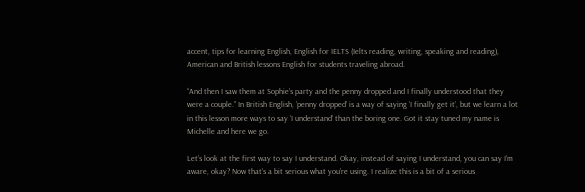accent, tips for learning English, English for IELTS (Ielts reading, writing, speaking and reading), American and British lessons English for students traveling abroad.

“And then I saw them at Sophie’s party and the penny dropped and I finally understood that they were a couple.” In British English, ‘penny dropped’ is a way of saying ‘I finally get it’, but we learn a lot in this lesson more ways to say ‘I understand’ than the boring one. Got it stay tuned my name is Michelle and here we go.

Let’s look at the first way to say I understand. Okay, instead of saying I understand, you can say I’m aware, okay? Now that’s a bit serious what you’re using. I realize this is a bit of a serious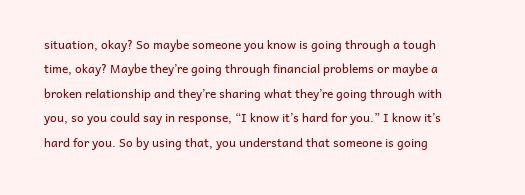situation, okay? So maybe someone you know is going through a tough time, okay? Maybe they’re going through financial problems or maybe a broken relationship and they’re sharing what they’re going through with you, so you could say in response, “I know it’s hard for you.” I know it’s hard for you. So by using that, you understand that someone is going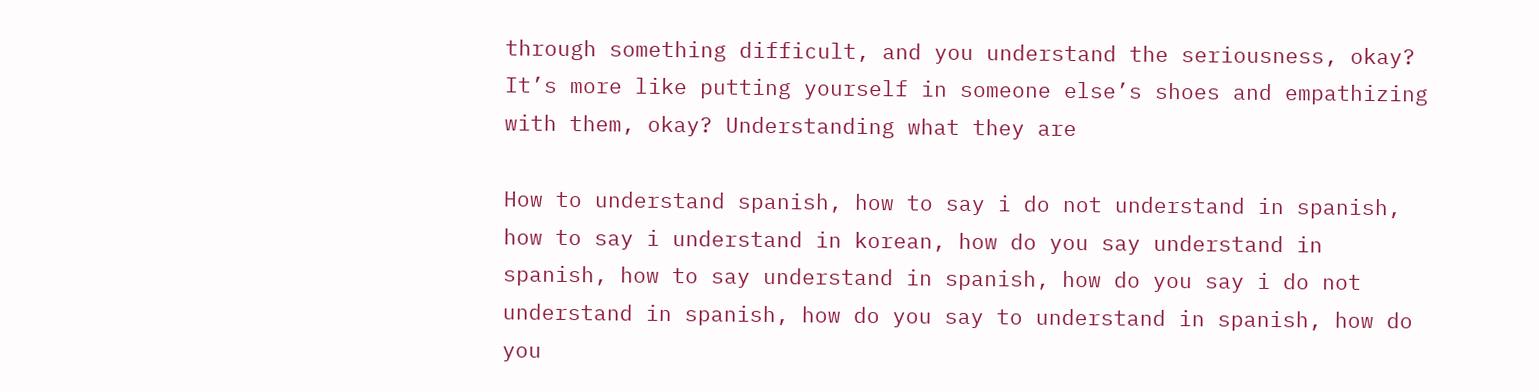through something difficult, and you understand the seriousness, okay? It’s more like putting yourself in someone else’s shoes and empathizing with them, okay? Understanding what they are

How to understand spanish, how to say i do not understand in spanish, how to say i understand in korean, how do you say understand in spanish, how to say understand in spanish, how do you say i do not understand in spanish, how do you say to understand in spanish, how do you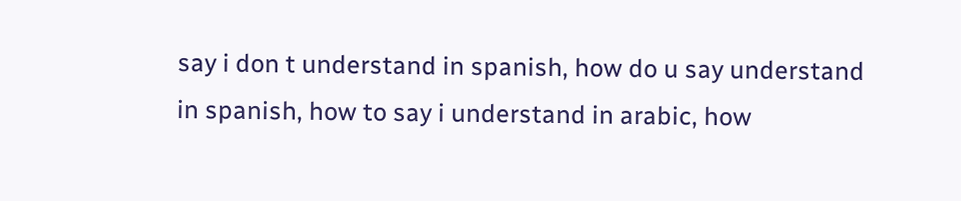say i don t understand in spanish, how do u say understand in spanish, how to say i understand in arabic, how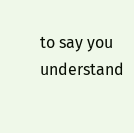to say you understand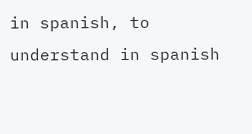in spanish, to understand in spanish